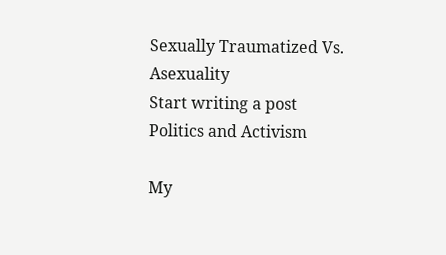Sexually Traumatized Vs. Asexuality
Start writing a post
Politics and Activism

My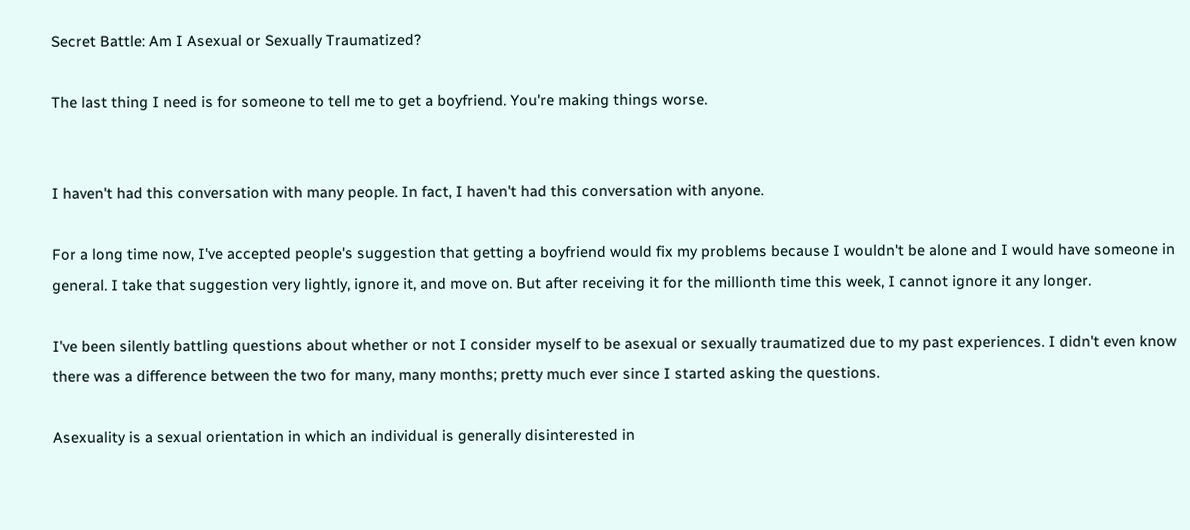Secret Battle: Am I Asexual or Sexually Traumatized?

The last thing I need is for someone to tell me to get a boyfriend. You're making things worse.


I haven't had this conversation with many people. In fact, I haven't had this conversation with anyone.

For a long time now, I've accepted people's suggestion that getting a boyfriend would fix my problems because I wouldn't be alone and I would have someone in general. I take that suggestion very lightly, ignore it, and move on. But after receiving it for the millionth time this week, I cannot ignore it any longer.

I've been silently battling questions about whether or not I consider myself to be asexual or sexually traumatized due to my past experiences. I didn't even know there was a difference between the two for many, many months; pretty much ever since I started asking the questions.

Asexuality is a sexual orientation in which an individual is generally disinterested in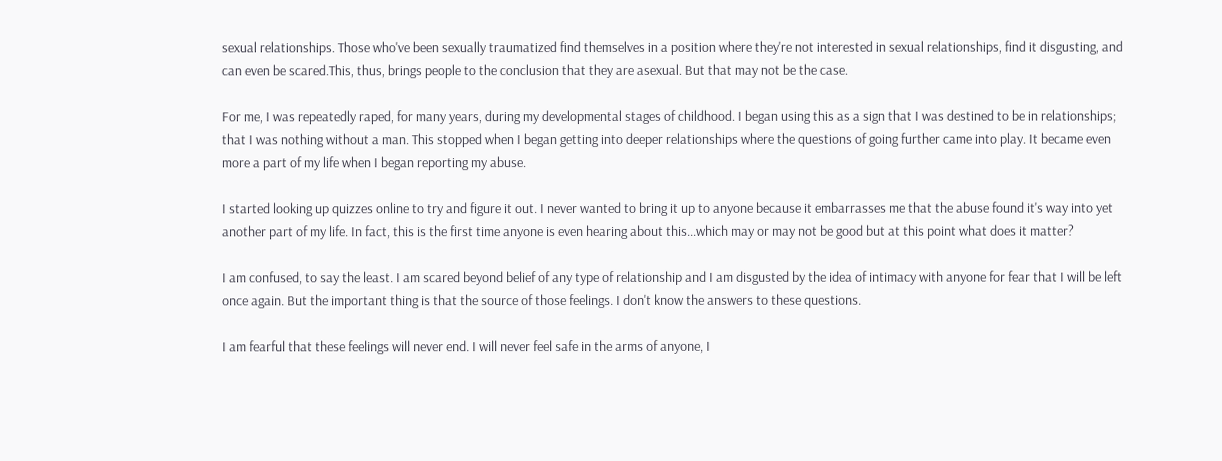sexual relationships. Those who've been sexually traumatized find themselves in a position where they're not interested in sexual relationships, find it disgusting, and can even be scared.This, thus, brings people to the conclusion that they are asexual. But that may not be the case.

For me, I was repeatedly raped, for many years, during my developmental stages of childhood. I began using this as a sign that I was destined to be in relationships; that I was nothing without a man. This stopped when I began getting into deeper relationships where the questions of going further came into play. It became even more a part of my life when I began reporting my abuse.

I started looking up quizzes online to try and figure it out. I never wanted to bring it up to anyone because it embarrasses me that the abuse found it's way into yet another part of my life. In fact, this is the first time anyone is even hearing about this...which may or may not be good but at this point what does it matter?

I am confused, to say the least. I am scared beyond belief of any type of relationship and I am disgusted by the idea of intimacy with anyone for fear that I will be left once again. But the important thing is that the source of those feelings. I don't know the answers to these questions.

I am fearful that these feelings will never end. I will never feel safe in the arms of anyone, I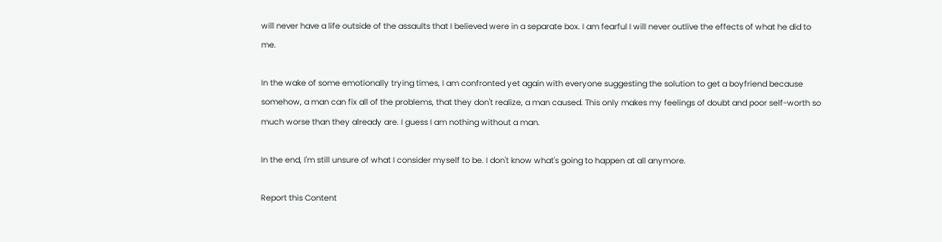will never have a life outside of the assaults that I believed were in a separate box. I am fearful I will never outlive the effects of what he did to me.

In the wake of some emotionally trying times, I am confronted yet again with everyone suggesting the solution to get a boyfriend because somehow, a man can fix all of the problems, that they don't realize, a man caused. This only makes my feelings of doubt and poor self-worth so much worse than they already are. I guess I am nothing without a man.

In the end, I'm still unsure of what I consider myself to be. I don't know what's going to happen at all anymore.

Report this Content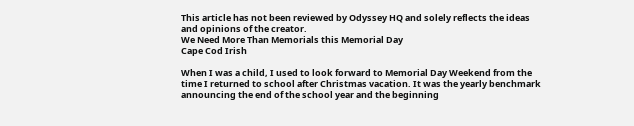This article has not been reviewed by Odyssey HQ and solely reflects the ideas and opinions of the creator.
We Need More Than Memorials this Memorial Day
Cape Cod Irish

When I was a child, I used to look forward to Memorial Day Weekend from the time I returned to school after Christmas vacation. It was the yearly benchmark announcing the end of the school year and the beginning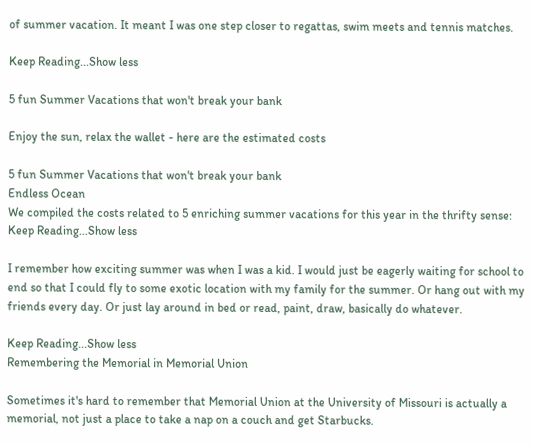of summer vacation. It meant I was one step closer to regattas, swim meets and tennis matches.

Keep Reading...Show less

5 fun Summer Vacations that won't break your bank

Enjoy the sun, relax the wallet - here are the estimated costs

5 fun Summer Vacations that won't break your bank
Endless Ocean
We compiled the costs related to 5 enriching summer vacations for this year in the thrifty sense:
Keep Reading...Show less

I remember how exciting summer was when I was a kid. I would just be eagerly waiting for school to end so that I could fly to some exotic location with my family for the summer. Or hang out with my friends every day. Or just lay around in bed or read, paint, draw, basically do whatever.

Keep Reading...Show less
Remembering the Memorial in Memorial Union

Sometimes it's hard to remember that Memorial Union at the University of Missouri is actually a memorial, not just a place to take a nap on a couch and get Starbucks.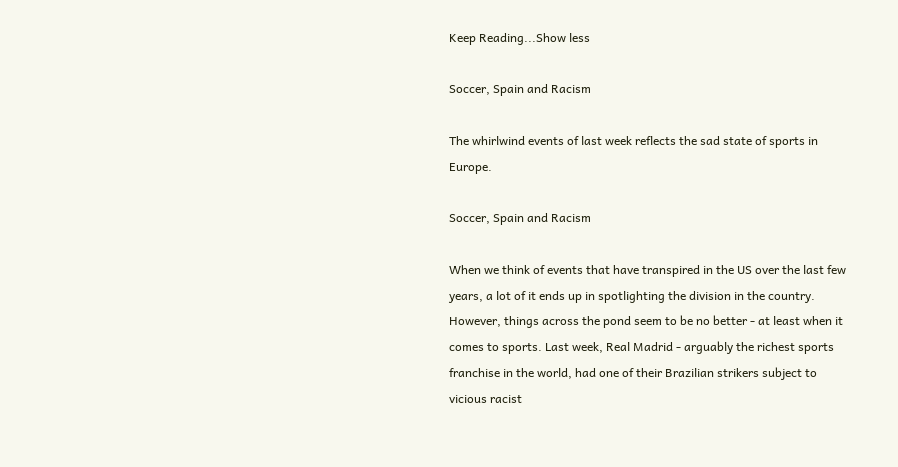Keep Reading...Show less

Soccer, Spain and Racism

The whirlwind events of last week reflects the sad state of sports in Europe.

Soccer, Spain and Racism

When we think of events that have transpired in the US over the last few years, a lot of it ends up in spotlighting the division in the country. However, things across the pond seem to be no better - at least when it comes to sports. Last week, Real Madrid - arguably the richest sports franchise in the world, had one of their Brazilian strikers subject to vicious racist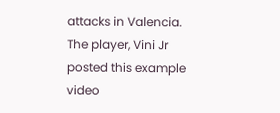attacks in Valencia. The player, Vini Jr posted this example video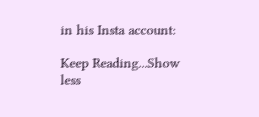in his Insta account:

Keep Reading...Show less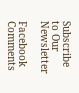Subscribe to Our Newsletter

Facebook Comments